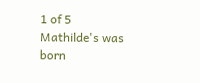1 of 5
Mathilde's was born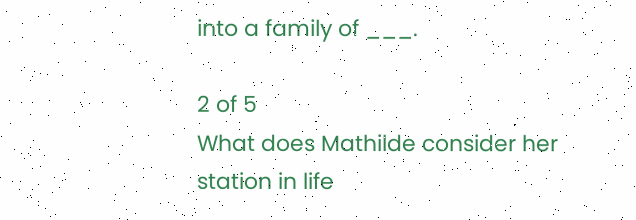into a family of ___.

2 of 5
What does Mathilde consider her station in life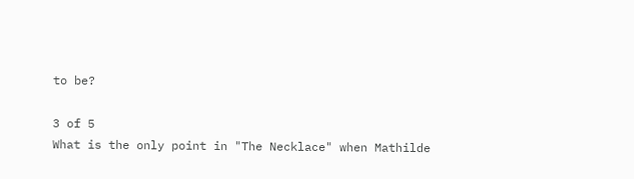to be?

3 of 5
What is the only point in "The Necklace" when Mathilde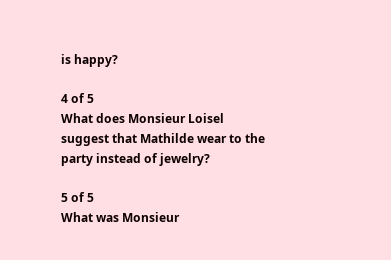is happy?

4 of 5
What does Monsieur Loisel suggest that Mathilde wear to the party instead of jewelry?

5 of 5
What was Monsieur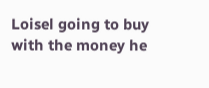Loisel going to buy with the money he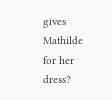gives Mathilde for her dress?